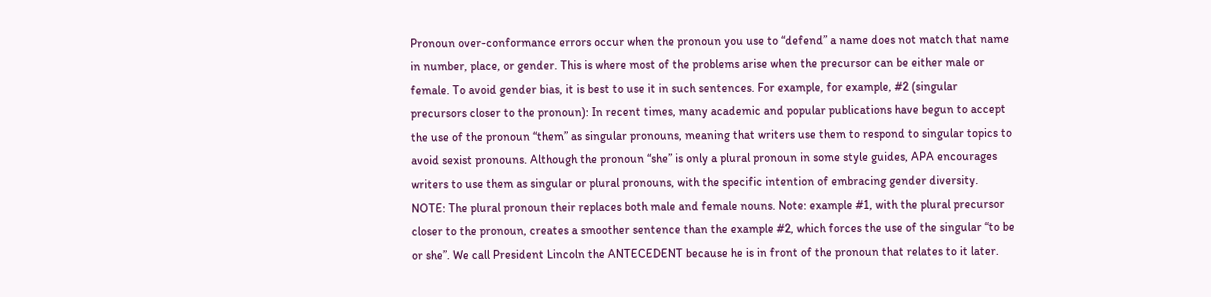Pronoun over-conformance errors occur when the pronoun you use to “defend” a name does not match that name in number, place, or gender. This is where most of the problems arise when the precursor can be either male or female. To avoid gender bias, it is best to use it in such sentences. For example, for example, #2 (singular precursors closer to the pronoun): In recent times, many academic and popular publications have begun to accept the use of the pronoun “them” as singular pronouns, meaning that writers use them to respond to singular topics to avoid sexist pronouns. Although the pronoun “she” is only a plural pronoun in some style guides, APA encourages writers to use them as singular or plural pronouns, with the specific intention of embracing gender diversity. NOTE: The plural pronoun their replaces both male and female nouns. Note: example #1, with the plural precursor closer to the pronoun, creates a smoother sentence than the example #2, which forces the use of the singular “to be or she”. We call President Lincoln the ANTECEDENT because he is in front of the pronoun that relates to it later.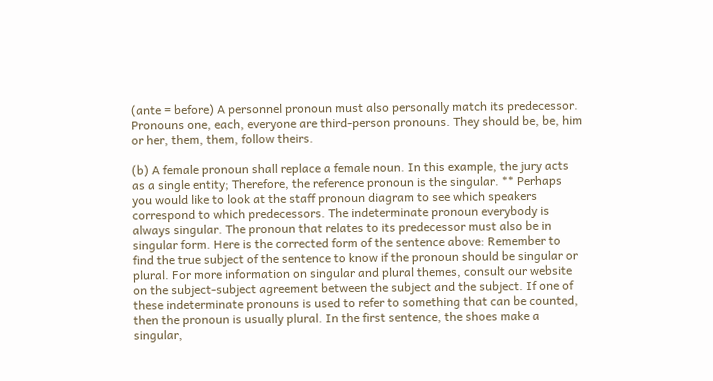(ante = before) A personnel pronoun must also personally match its predecessor. Pronouns one, each, everyone are third-person pronouns. They should be, be, him or her, them, them, follow theirs.

(b) A female pronoun shall replace a female noun. In this example, the jury acts as a single entity; Therefore, the reference pronoun is the singular. ** Perhaps you would like to look at the staff pronoun diagram to see which speakers correspond to which predecessors. The indeterminate pronoun everybody is always singular. The pronoun that relates to its predecessor must also be in singular form. Here is the corrected form of the sentence above: Remember to find the true subject of the sentence to know if the pronoun should be singular or plural. For more information on singular and plural themes, consult our website on the subject-subject agreement between the subject and the subject. If one of these indeterminate pronouns is used to refer to something that can be counted, then the pronoun is usually plural. In the first sentence, the shoes make a singular,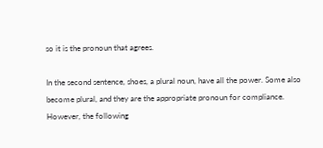so it is the pronoun that agrees.

In the second sentence, shoes, a plural noun, have all the power. Some also become plural, and they are the appropriate pronoun for compliance. However, the following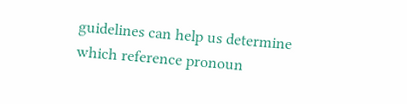guidelines can help us determine which reference pronoun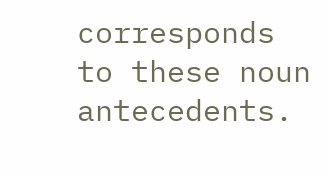corresponds to these noun antecedents.